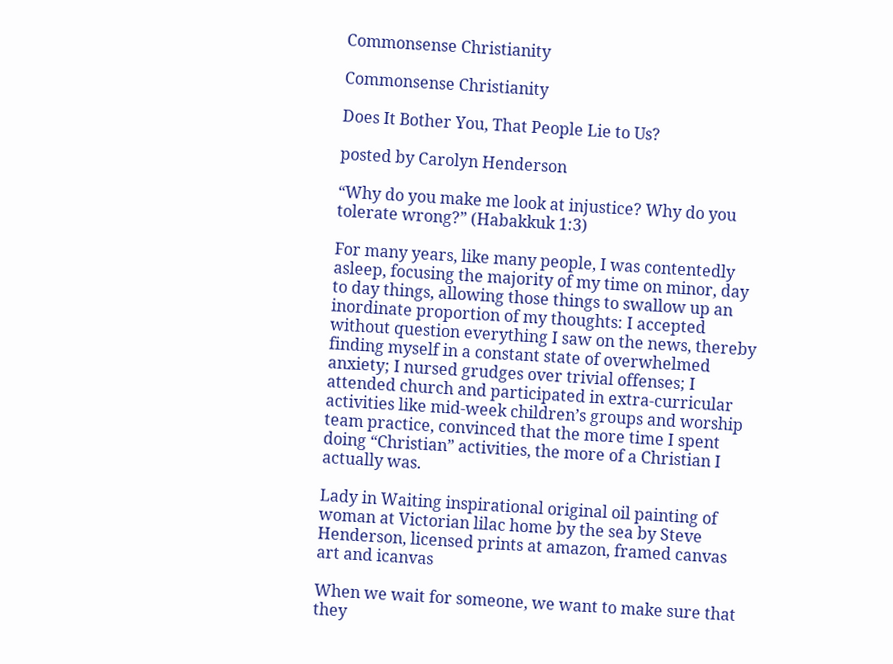Commonsense Christianity

Commonsense Christianity

Does It Bother You, That People Lie to Us?

posted by Carolyn Henderson

“Why do you make me look at injustice? Why do you tolerate wrong?” (Habakkuk 1:3)

For many years, like many people, I was contentedly asleep, focusing the majority of my time on minor, day to day things, allowing those things to swallow up an inordinate proportion of my thoughts: I accepted without question everything I saw on the news, thereby finding myself in a constant state of overwhelmed anxiety; I nursed grudges over trivial offenses; I attended church and participated in extra-curricular activities like mid-week children’s groups and worship team practice, convinced that the more time I spent doing “Christian” activities, the more of a Christian I actually was.

Lady in Waiting inspirational original oil painting of woman at Victorian lilac home by the sea by Steve Henderson, licensed prints at amazon, framed canvas art and icanvas

When we wait for someone, we want to make sure that they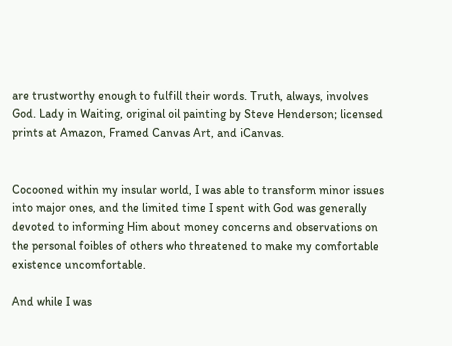are trustworthy enough to fulfill their words. Truth, always, involves God. Lady in Waiting, original oil painting by Steve Henderson; licensed prints at Amazon, Framed Canvas Art, and iCanvas.


Cocooned within my insular world, I was able to transform minor issues into major ones, and the limited time I spent with God was generally devoted to informing Him about money concerns and observations on the personal foibles of others who threatened to make my comfortable existence uncomfortable.

And while I was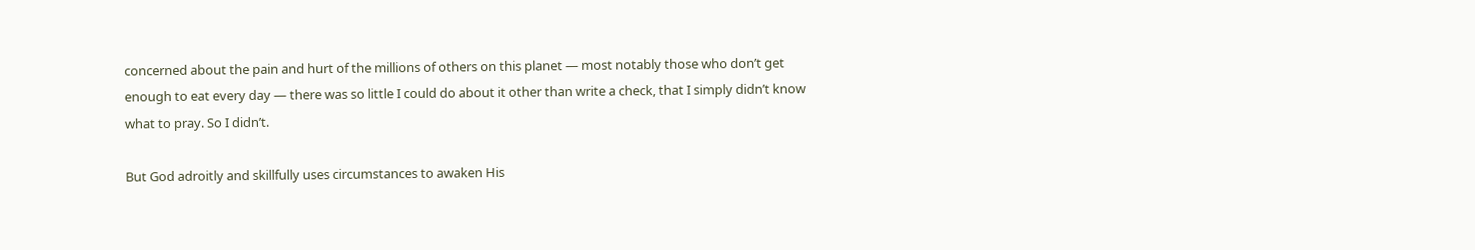concerned about the pain and hurt of the millions of others on this planet — most notably those who don’t get enough to eat every day — there was so little I could do about it other than write a check, that I simply didn’t know what to pray. So I didn’t.

But God adroitly and skillfully uses circumstances to awaken His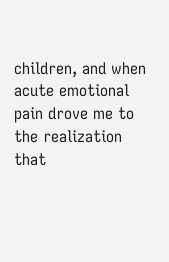children, and when acute emotional pain drove me to the realization that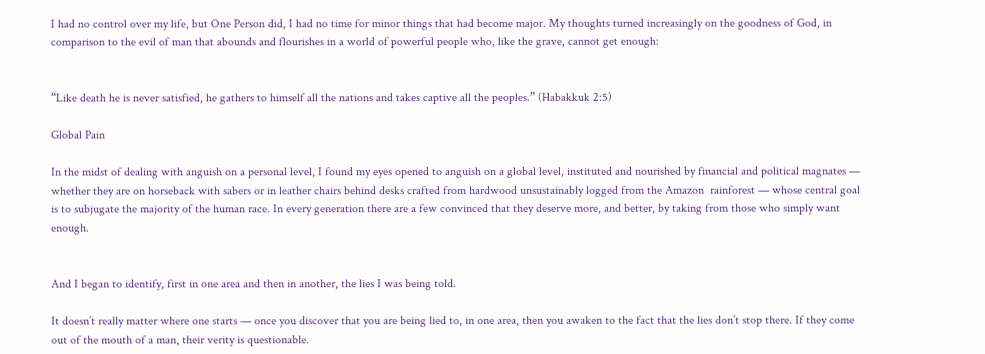I had no control over my life, but One Person did, I had no time for minor things that had become major. My thoughts turned increasingly on the goodness of God, in comparison to the evil of man that abounds and flourishes in a world of powerful people who, like the grave, cannot get enough:


“Like death he is never satisfied, he gathers to himself all the nations and takes captive all the peoples.” (Habakkuk 2:5)

Global Pain

In the midst of dealing with anguish on a personal level, I found my eyes opened to anguish on a global level, instituted and nourished by financial and political magnates — whether they are on horseback with sabers or in leather chairs behind desks crafted from hardwood unsustainably logged from the Amazon  rainforest — whose central goal is to subjugate the majority of the human race. In every generation there are a few convinced that they deserve more, and better, by taking from those who simply want enough.


And I began to identify, first in one area and then in another, the lies I was being told.

It doesn’t really matter where one starts — once you discover that you are being lied to, in one area, then you awaken to the fact that the lies don’t stop there. If they come out of the mouth of a man, their verity is questionable.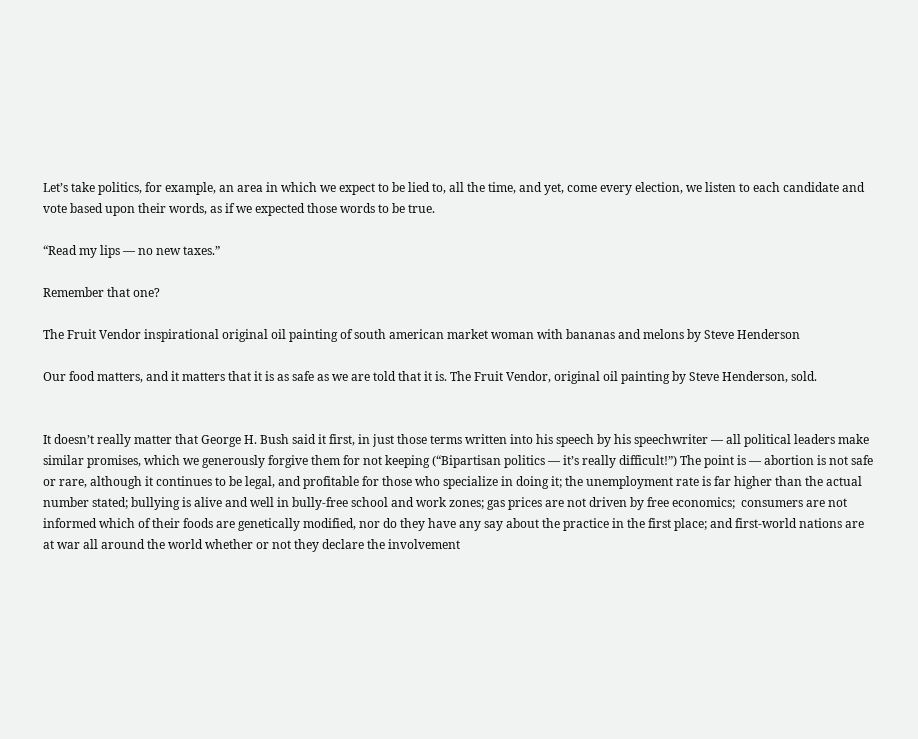Let’s take politics, for example, an area in which we expect to be lied to, all the time, and yet, come every election, we listen to each candidate and vote based upon their words, as if we expected those words to be true.

“Read my lips — no new taxes.”

Remember that one?

The Fruit Vendor inspirational original oil painting of south american market woman with bananas and melons by Steve Henderson

Our food matters, and it matters that it is as safe as we are told that it is. The Fruit Vendor, original oil painting by Steve Henderson, sold.


It doesn’t really matter that George H. Bush said it first, in just those terms written into his speech by his speechwriter — all political leaders make similar promises, which we generously forgive them for not keeping (“Bipartisan politics — it’s really difficult!”) The point is — abortion is not safe or rare, although it continues to be legal, and profitable for those who specialize in doing it; the unemployment rate is far higher than the actual number stated; bullying is alive and well in bully-free school and work zones; gas prices are not driven by free economics;  consumers are not informed which of their foods are genetically modified, nor do they have any say about the practice in the first place; and first-world nations are at war all around the world whether or not they declare the involvement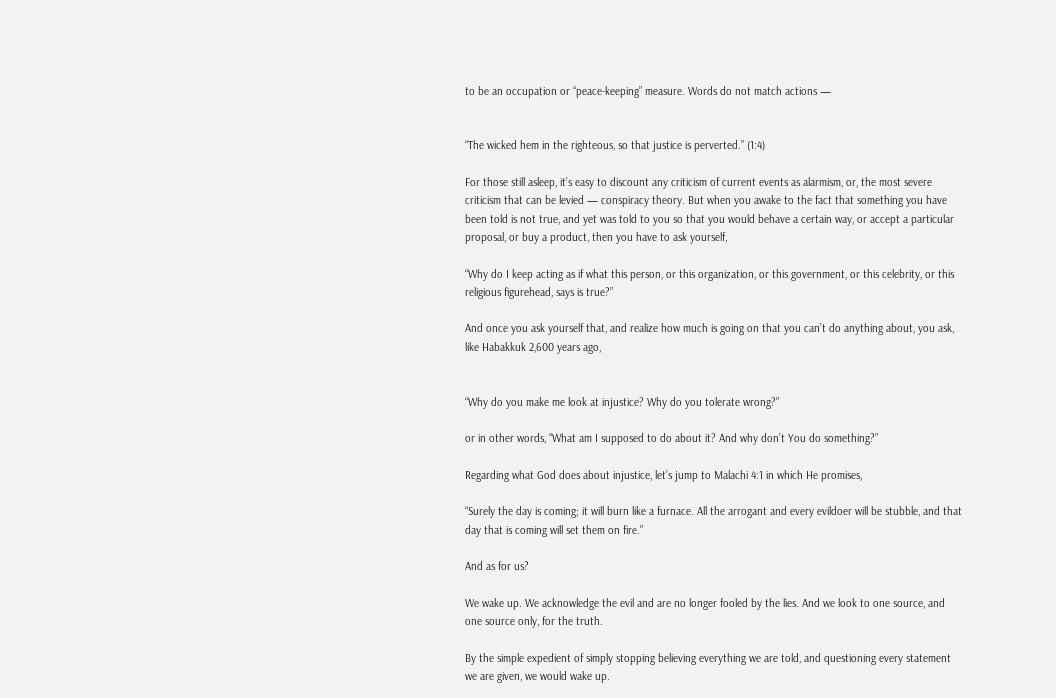to be an occupation or “peace-keeping” measure. Words do not match actions —


“The wicked hem in the righteous, so that justice is perverted.” (1:4)

For those still asleep, it’s easy to discount any criticism of current events as alarmism, or, the most severe criticism that can be levied — conspiracy theory. But when you awake to the fact that something you have been told is not true, and yet was told to you so that you would behave a certain way, or accept a particular proposal, or buy a product, then you have to ask yourself,

“Why do I keep acting as if what this person, or this organization, or this government, or this celebrity, or this religious figurehead, says is true?”

And once you ask yourself that, and realize how much is going on that you can’t do anything about, you ask, like Habakkuk 2,600 years ago,


“Why do you make me look at injustice? Why do you tolerate wrong?”

or in other words, “What am I supposed to do about it? And why don’t You do something?”

Regarding what God does about injustice, let’s jump to Malachi 4:1 in which He promises,

“Surely the day is coming; it will burn like a furnace. All the arrogant and every evildoer will be stubble, and that day that is coming will set them on fire.”

And as for us?

We wake up. We acknowledge the evil and are no longer fooled by the lies. And we look to one source, and one source only, for the truth.

By the simple expedient of simply stopping believing everything we are told, and questioning every statement we are given, we would wake up.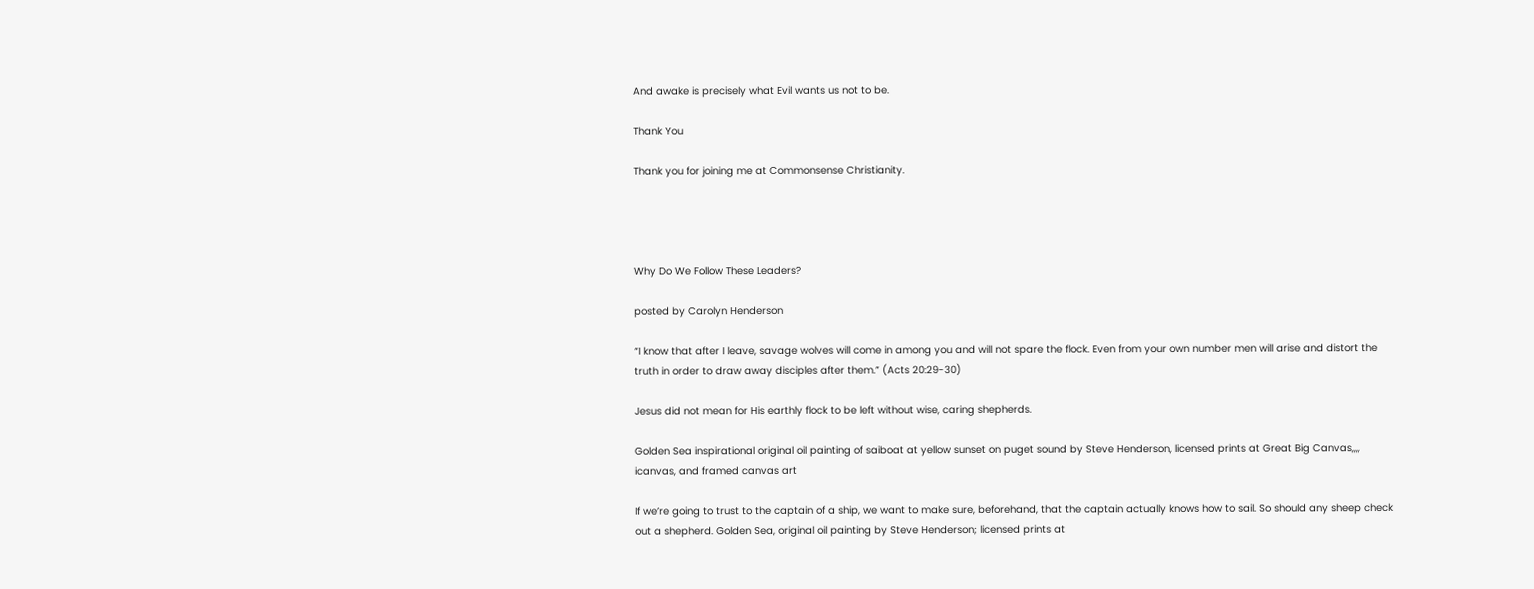And awake is precisely what Evil wants us not to be.

Thank You

Thank you for joining me at Commonsense Christianity.




Why Do We Follow These Leaders?

posted by Carolyn Henderson

“I know that after I leave, savage wolves will come in among you and will not spare the flock. Even from your own number men will arise and distort the truth in order to draw away disciples after them.” (Acts 20:29-30)

Jesus did not mean for His earthly flock to be left without wise, caring shepherds.

Golden Sea inspirational original oil painting of saiboat at yellow sunset on puget sound by Steve Henderson, licensed prints at Great Big Canvas,,,, icanvas, and framed canvas art

If we’re going to trust to the captain of a ship, we want to make sure, beforehand, that the captain actually knows how to sail. So should any sheep check out a shepherd. Golden Sea, original oil painting by Steve Henderson; licensed prints at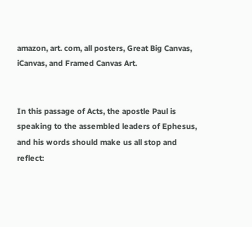amazon, art. com, all posters, Great Big Canvas, iCanvas, and Framed Canvas Art.


In this passage of Acts, the apostle Paul is speaking to the assembled leaders of Ephesus, and his words should make us all stop and reflect: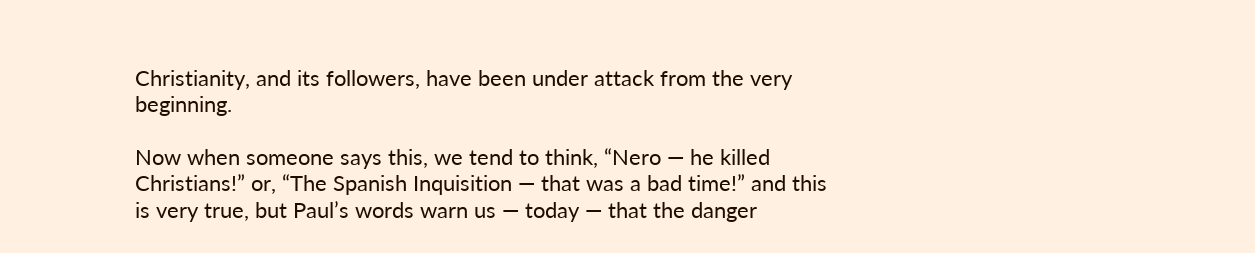Christianity, and its followers, have been under attack from the very beginning.

Now when someone says this, we tend to think, “Nero — he killed Christians!” or, “The Spanish Inquisition — that was a bad time!” and this is very true, but Paul’s words warn us — today — that the danger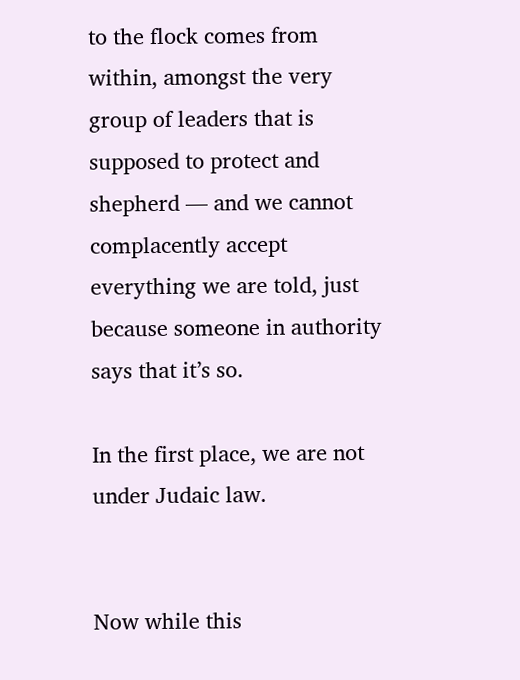to the flock comes from within, amongst the very group of leaders that is supposed to protect and shepherd — and we cannot complacently accept everything we are told, just because someone in authority says that it’s so.

In the first place, we are not under Judaic law.


Now while this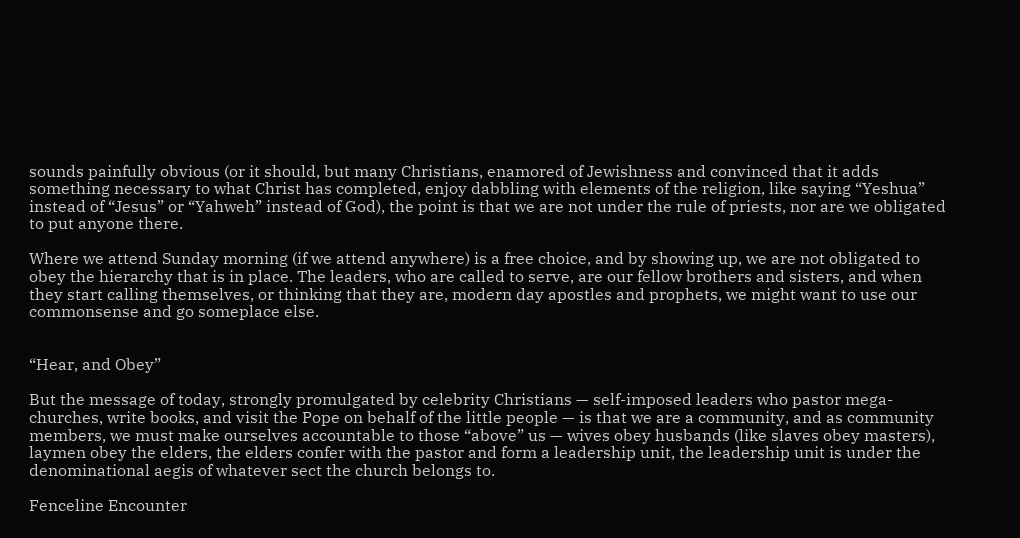sounds painfully obvious (or it should, but many Christians, enamored of Jewishness and convinced that it adds something necessary to what Christ has completed, enjoy dabbling with elements of the religion, like saying “Yeshua” instead of “Jesus” or “Yahweh” instead of God), the point is that we are not under the rule of priests, nor are we obligated to put anyone there.

Where we attend Sunday morning (if we attend anywhere) is a free choice, and by showing up, we are not obligated to obey the hierarchy that is in place. The leaders, who are called to serve, are our fellow brothers and sisters, and when they start calling themselves, or thinking that they are, modern day apostles and prophets, we might want to use our commonsense and go someplace else.


“Hear, and Obey”

But the message of today, strongly promulgated by celebrity Christians — self-imposed leaders who pastor mega-churches, write books, and visit the Pope on behalf of the little people — is that we are a community, and as community members, we must make ourselves accountable to those “above” us — wives obey husbands (like slaves obey masters), laymen obey the elders, the elders confer with the pastor and form a leadership unit, the leadership unit is under the denominational aegis of whatever sect the church belongs to.

Fenceline Encounter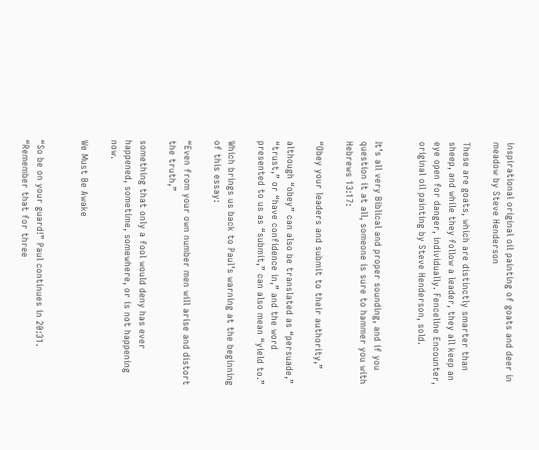inspirational original oil painting of goats and deer in meadow by Steve Henderson

These are goats, which are distinctly smarter than sheep, and while they follow a leader, they all keep an eye open for danger, individually. Fenceline Encounter, original oil painting by Steve Henderson, sold.


It’s all very Biblical and proper sounding, and if you question it at all, someone is sure to hammer you with Hebrews 13:17:

“Obey your leaders and submit to their authority,”

although “obey” can also be translated as “persuade,” “trust,” or “have confidence in,” and the word presented to us as “submit,” can also mean “yield to.”

Which brings us back to Paul’s warning at the beginning of this essay:

“Even from your own number men will arise and distort the truth,”

something that only a fool would deny has ever happened, sometime, somewhere, or is not happening now.

We Must Be Awake


“So be on your guard!” Paul continues in 20:31. “Remember that for three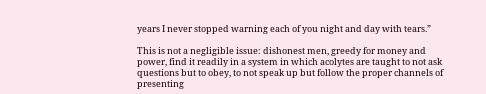years I never stopped warning each of you night and day with tears.”

This is not a negligible issue: dishonest men, greedy for money and power, find it readily in a system in which acolytes are taught to not ask questions but to obey, to not speak up but follow the proper channels of presenting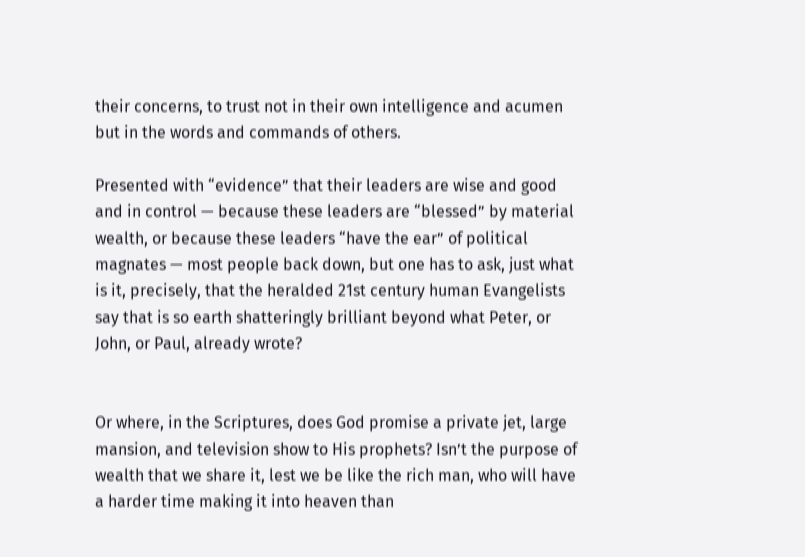their concerns, to trust not in their own intelligence and acumen but in the words and commands of others.

Presented with “evidence” that their leaders are wise and good and in control — because these leaders are “blessed” by material wealth, or because these leaders “have the ear” of political magnates — most people back down, but one has to ask, just what is it, precisely, that the heralded 21st century human Evangelists say that is so earth shatteringly brilliant beyond what Peter, or John, or Paul, already wrote?


Or where, in the Scriptures, does God promise a private jet, large mansion, and television show to His prophets? Isn’t the purpose of wealth that we share it, lest we be like the rich man, who will have a harder time making it into heaven than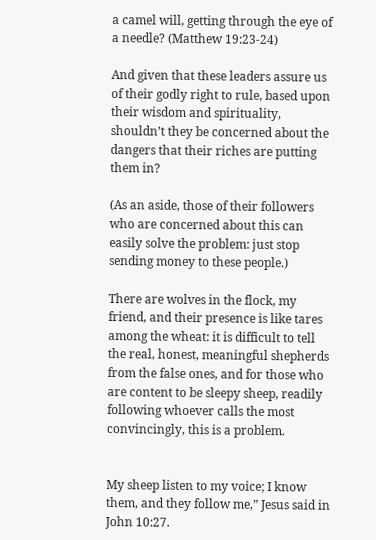a camel will, getting through the eye of a needle? (Matthew 19:23-24)

And given that these leaders assure us of their godly right to rule, based upon their wisdom and spirituality, shouldn’t they be concerned about the dangers that their riches are putting them in?

(As an aside, those of their followers who are concerned about this can easily solve the problem: just stop sending money to these people.)

There are wolves in the flock, my friend, and their presence is like tares among the wheat: it is difficult to tell the real, honest, meaningful shepherds from the false ones, and for those who are content to be sleepy sheep, readily following whoever calls the most convincingly, this is a problem.


My sheep listen to my voice; I know them, and they follow me,” Jesus said in John 10:27.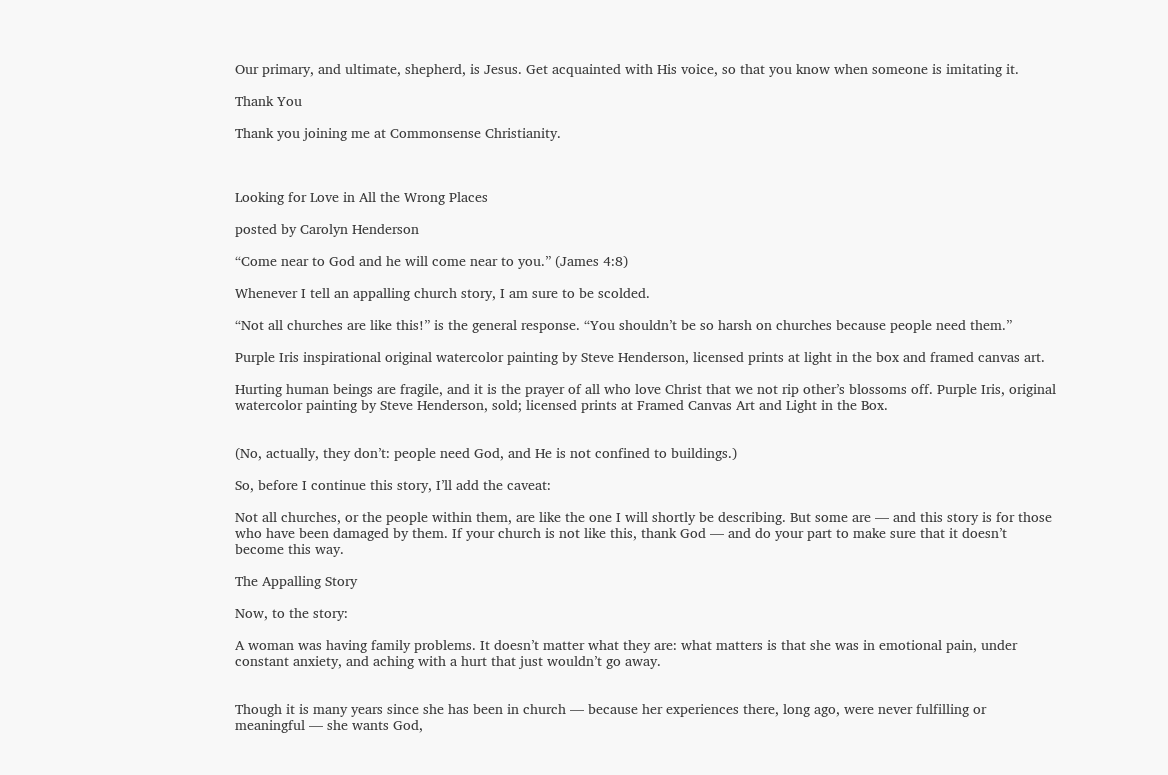Our primary, and ultimate, shepherd, is Jesus. Get acquainted with His voice, so that you know when someone is imitating it.

Thank You

Thank you joining me at Commonsense Christianity.



Looking for Love in All the Wrong Places

posted by Carolyn Henderson

“Come near to God and he will come near to you.” (James 4:8)

Whenever I tell an appalling church story, I am sure to be scolded.

“Not all churches are like this!” is the general response. “You shouldn’t be so harsh on churches because people need them.”

Purple Iris inspirational original watercolor painting by Steve Henderson, licensed prints at light in the box and framed canvas art.

Hurting human beings are fragile, and it is the prayer of all who love Christ that we not rip other’s blossoms off. Purple Iris, original watercolor painting by Steve Henderson, sold; licensed prints at Framed Canvas Art and Light in the Box.


(No, actually, they don’t: people need God, and He is not confined to buildings.)

So, before I continue this story, I’ll add the caveat:

Not all churches, or the people within them, are like the one I will shortly be describing. But some are — and this story is for those who have been damaged by them. If your church is not like this, thank God — and do your part to make sure that it doesn’t become this way.

The Appalling Story

Now, to the story:

A woman was having family problems. It doesn’t matter what they are: what matters is that she was in emotional pain, under constant anxiety, and aching with a hurt that just wouldn’t go away.


Though it is many years since she has been in church — because her experiences there, long ago, were never fulfilling or meaningful — she wants God,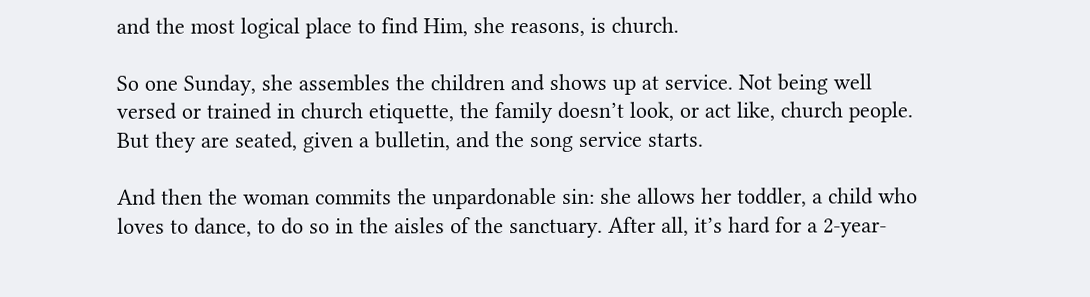and the most logical place to find Him, she reasons, is church.

So one Sunday, she assembles the children and shows up at service. Not being well versed or trained in church etiquette, the family doesn’t look, or act like, church people. But they are seated, given a bulletin, and the song service starts.

And then the woman commits the unpardonable sin: she allows her toddler, a child who loves to dance, to do so in the aisles of the sanctuary. After all, it’s hard for a 2-year-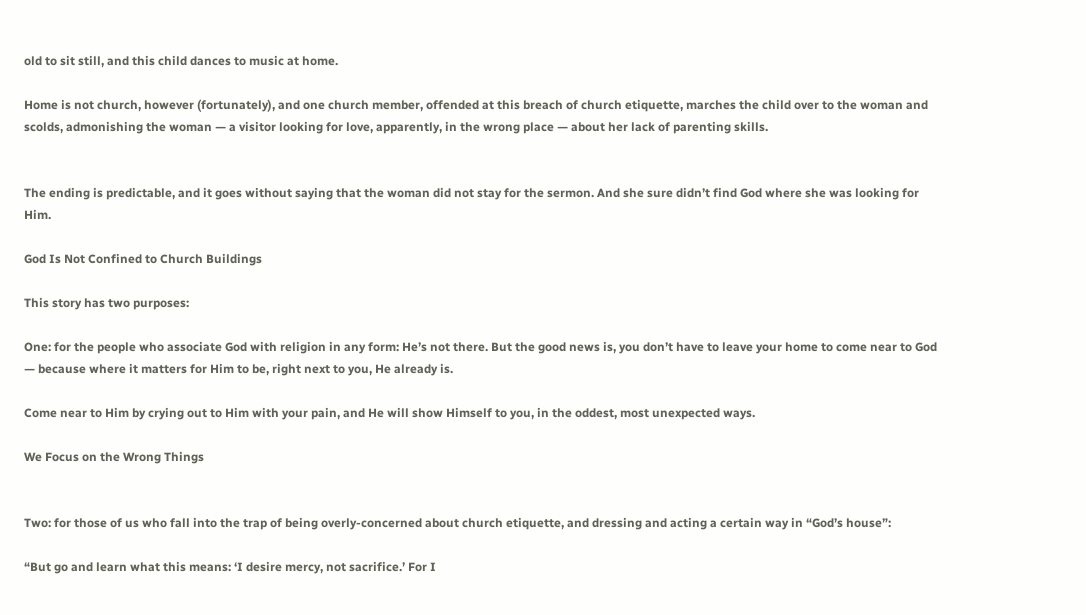old to sit still, and this child dances to music at home.

Home is not church, however (fortunately), and one church member, offended at this breach of church etiquette, marches the child over to the woman and scolds, admonishing the woman — a visitor looking for love, apparently, in the wrong place — about her lack of parenting skills.


The ending is predictable, and it goes without saying that the woman did not stay for the sermon. And she sure didn’t find God where she was looking for Him.

God Is Not Confined to Church Buildings

This story has two purposes:

One: for the people who associate God with religion in any form: He’s not there. But the good news is, you don’t have to leave your home to come near to God — because where it matters for Him to be, right next to you, He already is.

Come near to Him by crying out to Him with your pain, and He will show Himself to you, in the oddest, most unexpected ways.

We Focus on the Wrong Things


Two: for those of us who fall into the trap of being overly-concerned about church etiquette, and dressing and acting a certain way in “God’s house”:

“But go and learn what this means: ‘I desire mercy, not sacrifice.’ For I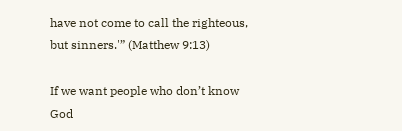have not come to call the righteous, but sinners.'” (Matthew 9:13)

If we want people who don’t know God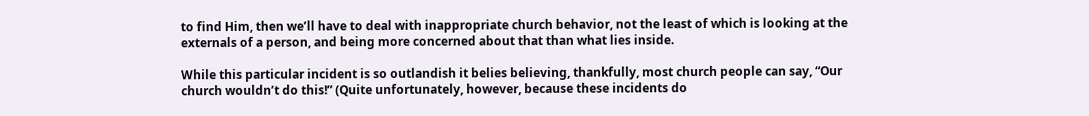to find Him, then we’ll have to deal with inappropriate church behavior, not the least of which is looking at the externals of a person, and being more concerned about that than what lies inside.

While this particular incident is so outlandish it belies believing, thankfully, most church people can say, “Our church wouldn’t do this!” (Quite unfortunately, however, because these incidents do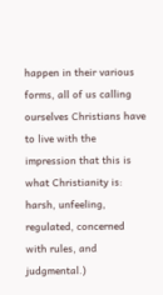happen in their various forms, all of us calling ourselves Christians have to live with the impression that this is what Christianity is: harsh, unfeeling, regulated, concerned with rules, and judgmental.)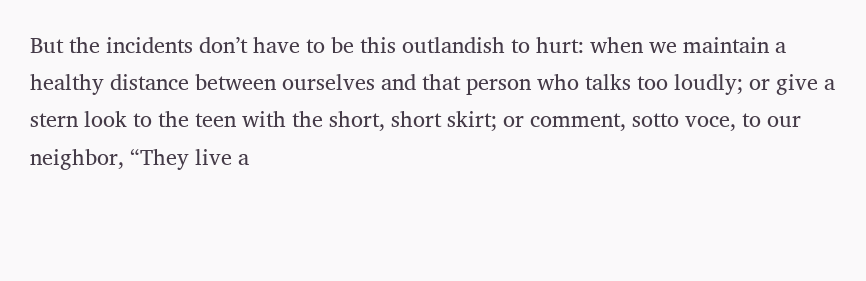But the incidents don’t have to be this outlandish to hurt: when we maintain a healthy distance between ourselves and that person who talks too loudly; or give a stern look to the teen with the short, short skirt; or comment, sotto voce, to our neighbor, “They live a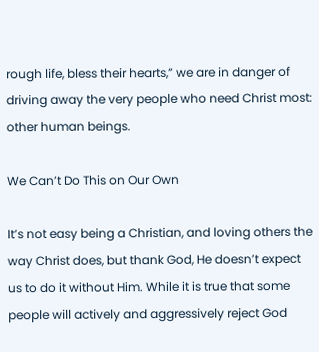rough life, bless their hearts,” we are in danger of driving away the very people who need Christ most: other human beings.

We Can’t Do This on Our Own

It’s not easy being a Christian, and loving others the way Christ does, but thank God, He doesn’t expect us to do it without Him. While it is true that some people will actively and aggressively reject God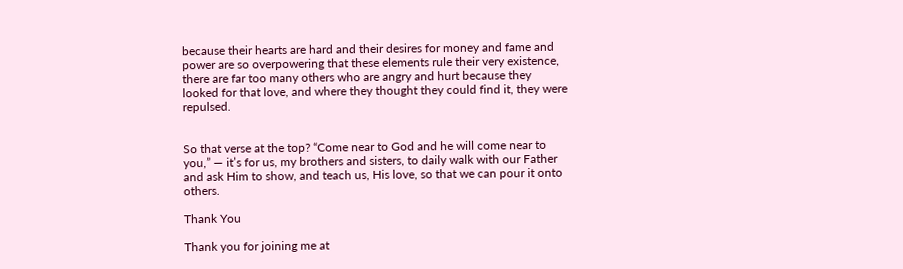because their hearts are hard and their desires for money and fame and power are so overpowering that these elements rule their very existence, there are far too many others who are angry and hurt because they looked for that love, and where they thought they could find it, they were repulsed.


So that verse at the top? “Come near to God and he will come near to you,” — it’s for us, my brothers and sisters, to daily walk with our Father and ask Him to show, and teach us, His love, so that we can pour it onto others.

Thank You

Thank you for joining me at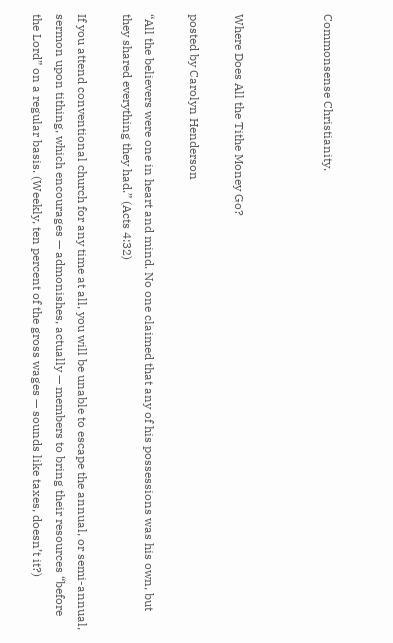Commonsense Christianity.



Where Does All the Tithe Money Go?

posted by Carolyn Henderson

“All the believers were one in heart and mind. No one claimed that any of his possessions was his own, but they shared everything they had.” (Acts 4:32)

If you attend conventional church for any time at all, you will be unable to escape the annual, or semi-annual, sermon upon tithing, which encourages — admonishes, actually — members to bring their resources “before the Lord” on a regular basis. (Weekly, ten percent of the gross wages — sounds like taxes, doesn’t it?)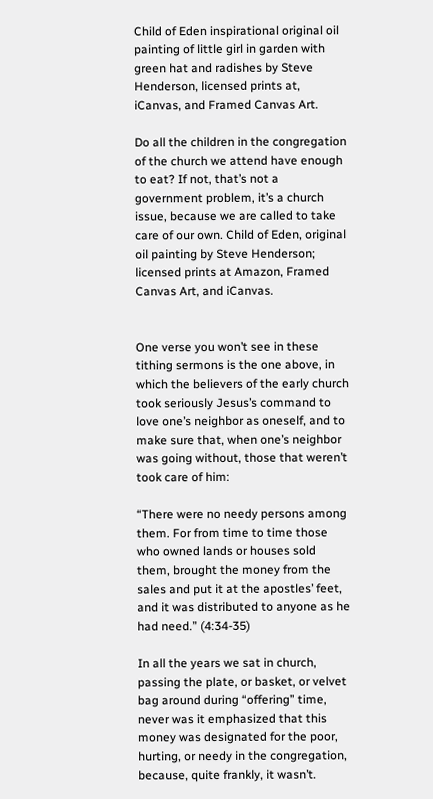Child of Eden inspirational original oil painting of little girl in garden with green hat and radishes by Steve Henderson, licensed prints at, iCanvas, and Framed Canvas Art.

Do all the children in the congregation of the church we attend have enough to eat? If not, that’s not a government problem, it’s a church issue, because we are called to take care of our own. Child of Eden, original oil painting by Steve Henderson; licensed prints at Amazon, Framed Canvas Art, and iCanvas.


One verse you won’t see in these tithing sermons is the one above, in which the believers of the early church took seriously Jesus’s command to love one’s neighbor as oneself, and to make sure that, when one’s neighbor was going without, those that weren’t took care of him:

“There were no needy persons among them. For from time to time those who owned lands or houses sold them, brought the money from the sales and put it at the apostles’ feet, and it was distributed to anyone as he had need.” (4:34-35)

In all the years we sat in church, passing the plate, or basket, or velvet bag around during “offering” time, never was it emphasized that this money was designated for the poor, hurting, or needy in the congregation, because, quite frankly, it wasn’t.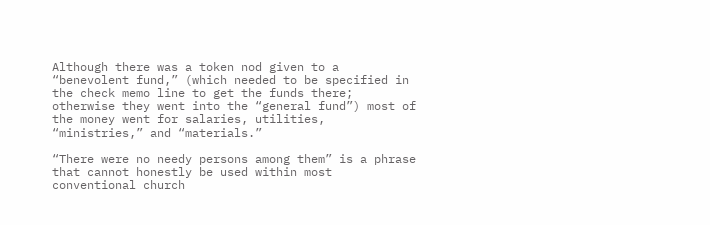Although there was a token nod given to a “benevolent fund,” (which needed to be specified in the check memo line to get the funds there; otherwise they went into the “general fund”) most of the money went for salaries, utilities, “ministries,” and “materials.”

“There were no needy persons among them” is a phrase that cannot honestly be used within most conventional church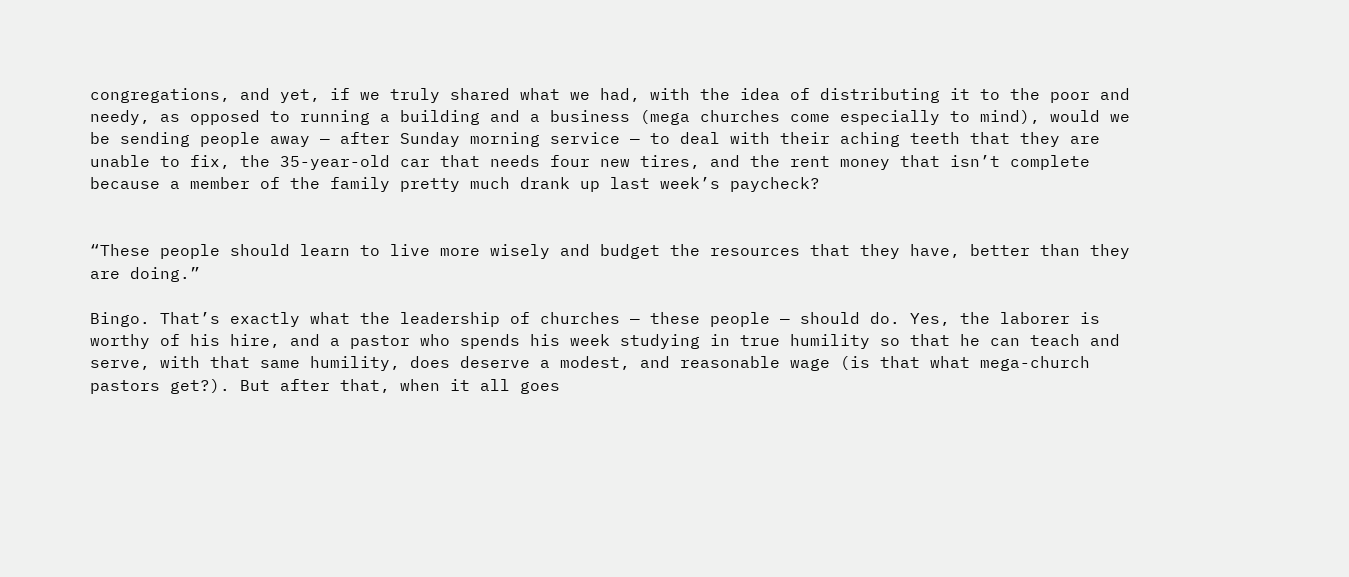congregations, and yet, if we truly shared what we had, with the idea of distributing it to the poor and needy, as opposed to running a building and a business (mega churches come especially to mind), would we be sending people away — after Sunday morning service — to deal with their aching teeth that they are unable to fix, the 35-year-old car that needs four new tires, and the rent money that isn’t complete because a member of the family pretty much drank up last week’s paycheck?


“These people should learn to live more wisely and budget the resources that they have, better than they are doing.”

Bingo. That’s exactly what the leadership of churches — these people — should do. Yes, the laborer is worthy of his hire, and a pastor who spends his week studying in true humility so that he can teach and serve, with that same humility, does deserve a modest, and reasonable wage (is that what mega-church pastors get?). But after that, when it all goes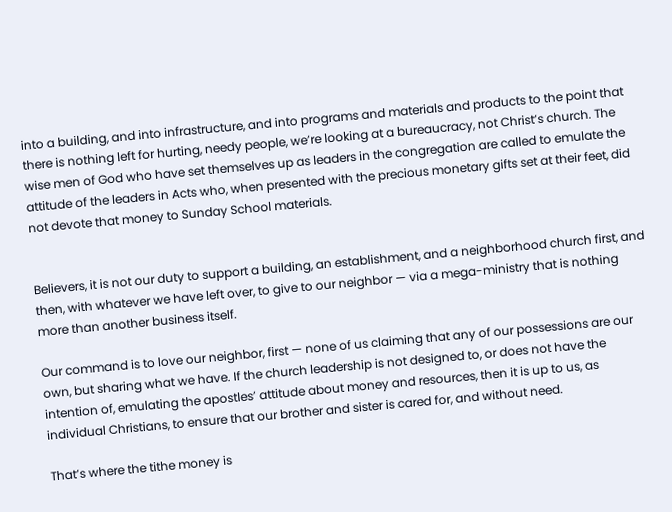into a building, and into infrastructure, and into programs and materials and products to the point that there is nothing left for hurting, needy people, we’re looking at a bureaucracy, not Christ’s church. The wise men of God who have set themselves up as leaders in the congregation are called to emulate the attitude of the leaders in Acts who, when presented with the precious monetary gifts set at their feet, did not devote that money to Sunday School materials.


Believers, it is not our duty to support a building, an establishment, and a neighborhood church first, and then, with whatever we have left over, to give to our neighbor — via a mega-ministry that is nothing more than another business itself.

Our command is to love our neighbor, first — none of us claiming that any of our possessions are our own, but sharing what we have. If the church leadership is not designed to, or does not have the intention of, emulating the apostles’ attitude about money and resources, then it is up to us, as individual Christians, to ensure that our brother and sister is cared for, and without need.

That’s where the tithe money is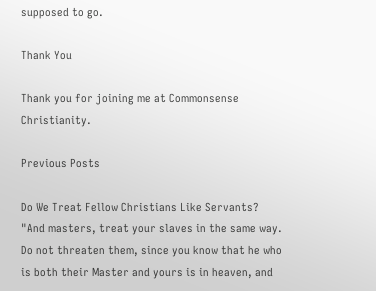supposed to go.

Thank You

Thank you for joining me at Commonsense Christianity.

Previous Posts

Do We Treat Fellow Christians Like Servants?
"And masters, treat your slaves in the same way. Do not threaten them, since you know that he who is both their Master and yours is in heaven, and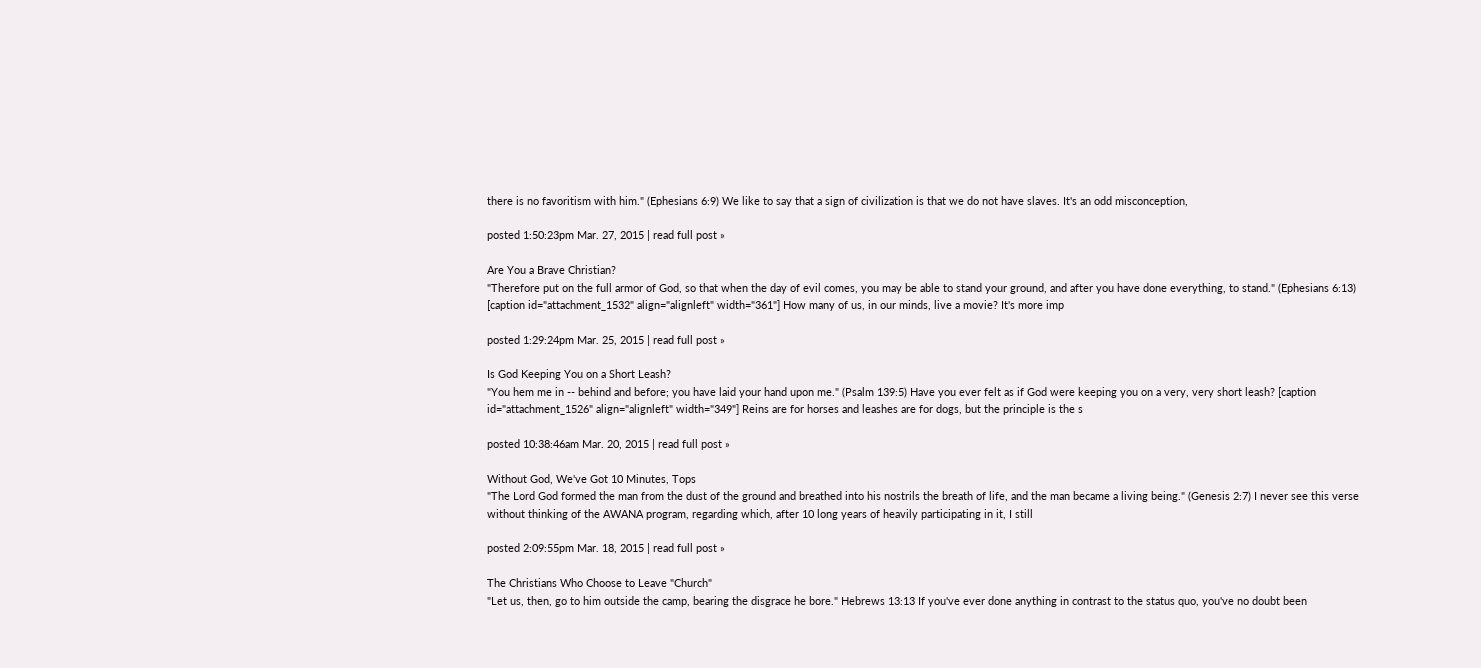there is no favoritism with him." (Ephesians 6:9) We like to say that a sign of civilization is that we do not have slaves. It's an odd misconception,

posted 1:50:23pm Mar. 27, 2015 | read full post »

Are You a Brave Christian?
"Therefore put on the full armor of God, so that when the day of evil comes, you may be able to stand your ground, and after you have done everything, to stand." (Ephesians 6:13) [caption id="attachment_1532" align="alignleft" width="361"] How many of us, in our minds, live a movie? It's more imp

posted 1:29:24pm Mar. 25, 2015 | read full post »

Is God Keeping You on a Short Leash?
"You hem me in -- behind and before; you have laid your hand upon me." (Psalm 139:5) Have you ever felt as if God were keeping you on a very, very short leash? [caption id="attachment_1526" align="alignleft" width="349"] Reins are for horses and leashes are for dogs, but the principle is the s

posted 10:38:46am Mar. 20, 2015 | read full post »

Without God, We've Got 10 Minutes, Tops
"The Lord God formed the man from the dust of the ground and breathed into his nostrils the breath of life, and the man became a living being." (Genesis 2:7) I never see this verse without thinking of the AWANA program, regarding which, after 10 long years of heavily participating in it, I still

posted 2:09:55pm Mar. 18, 2015 | read full post »

The Christians Who Choose to Leave "Church"
"Let us, then, go to him outside the camp, bearing the disgrace he bore." Hebrews 13:13 If you've ever done anything in contrast to the status quo, you've no doubt been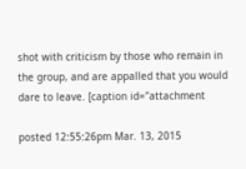shot with criticism by those who remain in the group, and are appalled that you would dare to leave. [caption id="attachment

posted 12:55:26pm Mar. 13, 2015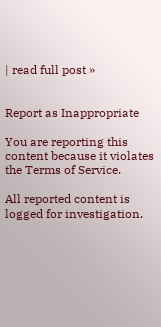| read full post »


Report as Inappropriate

You are reporting this content because it violates the Terms of Service.

All reported content is logged for investigation.